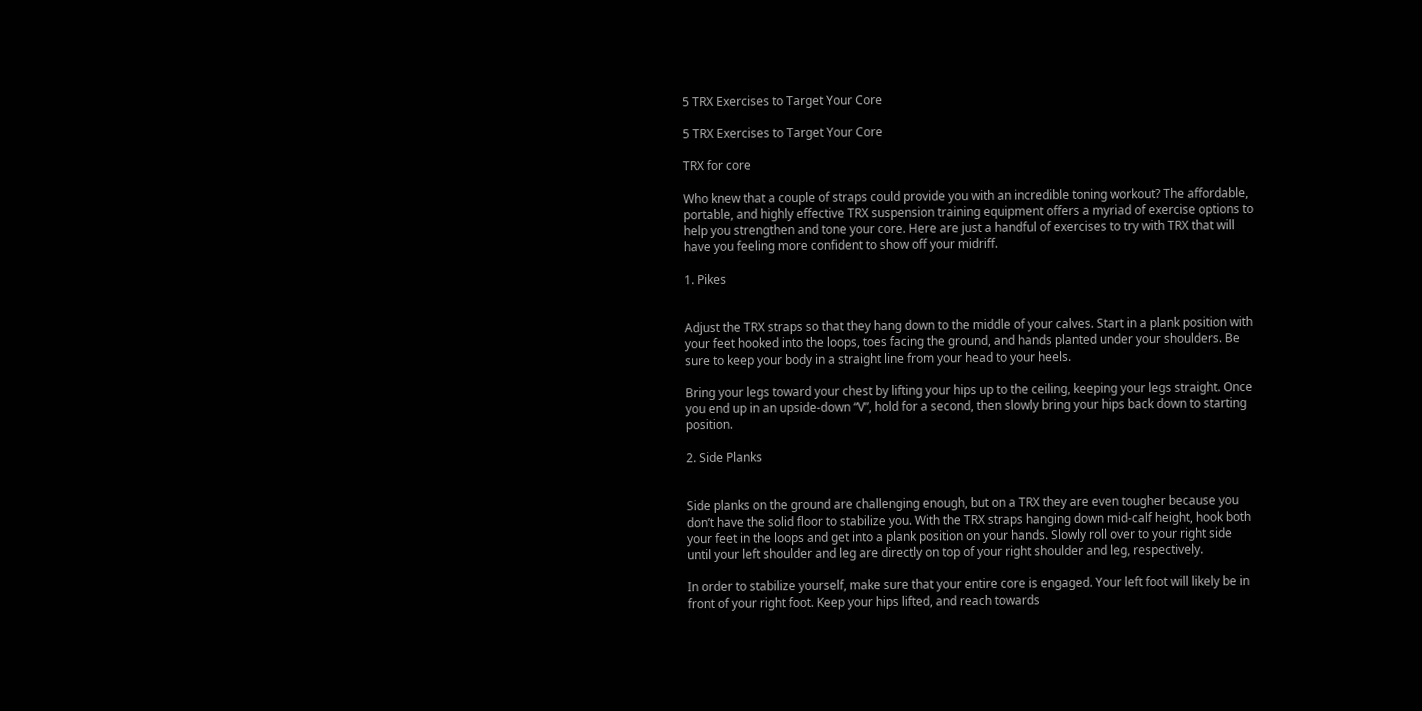5 TRX Exercises to Target Your Core

5 TRX Exercises to Target Your Core

TRX for core

Who knew that a couple of straps could provide you with an incredible toning workout? The affordable, portable, and highly effective TRX suspension training equipment offers a myriad of exercise options to help you strengthen and tone your core. Here are just a handful of exercises to try with TRX that will have you feeling more confident to show off your midriff.

1. Pikes


Adjust the TRX straps so that they hang down to the middle of your calves. Start in a plank position with your feet hooked into the loops, toes facing the ground, and hands planted under your shoulders. Be sure to keep your body in a straight line from your head to your heels.

Bring your legs toward your chest by lifting your hips up to the ceiling, keeping your legs straight. Once you end up in an upside-down “V”, hold for a second, then slowly bring your hips back down to starting position.

2. Side Planks


Side planks on the ground are challenging enough, but on a TRX they are even tougher because you don’t have the solid floor to stabilize you. With the TRX straps hanging down mid-calf height, hook both your feet in the loops and get into a plank position on your hands. Slowly roll over to your right side until your left shoulder and leg are directly on top of your right shoulder and leg, respectively.

In order to stabilize yourself, make sure that your entire core is engaged. Your left foot will likely be in front of your right foot. Keep your hips lifted, and reach towards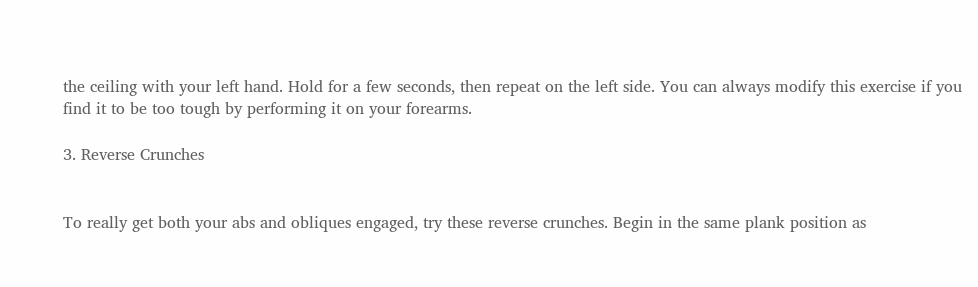the ceiling with your left hand. Hold for a few seconds, then repeat on the left side. You can always modify this exercise if you find it to be too tough by performing it on your forearms.

3. Reverse Crunches


To really get both your abs and obliques engaged, try these reverse crunches. Begin in the same plank position as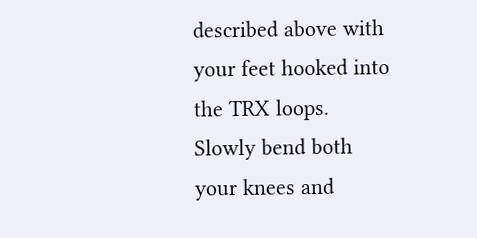described above with your feet hooked into the TRX loops. Slowly bend both your knees and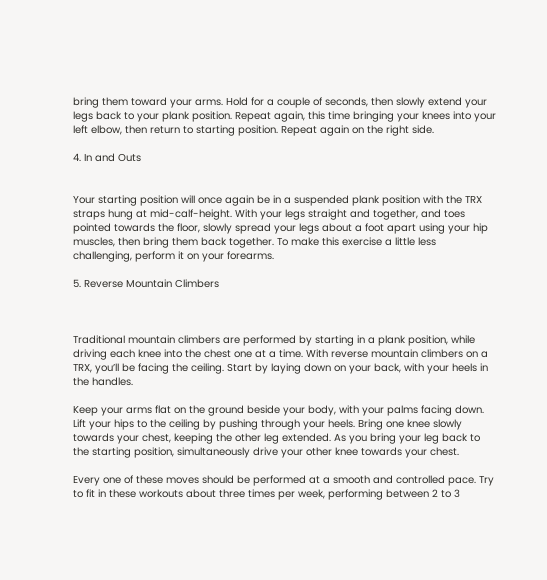bring them toward your arms. Hold for a couple of seconds, then slowly extend your legs back to your plank position. Repeat again, this time bringing your knees into your left elbow, then return to starting position. Repeat again on the right side.

4. In and Outs


Your starting position will once again be in a suspended plank position with the TRX straps hung at mid-calf-height. With your legs straight and together, and toes pointed towards the floor, slowly spread your legs about a foot apart using your hip muscles, then bring them back together. To make this exercise a little less challenging, perform it on your forearms.

5. Reverse Mountain Climbers



Traditional mountain climbers are performed by starting in a plank position, while driving each knee into the chest one at a time. With reverse mountain climbers on a TRX, you’ll be facing the ceiling. Start by laying down on your back, with your heels in the handles.

Keep your arms flat on the ground beside your body, with your palms facing down. Lift your hips to the ceiling by pushing through your heels. Bring one knee slowly towards your chest, keeping the other leg extended. As you bring your leg back to the starting position, simultaneously drive your other knee towards your chest.

Every one of these moves should be performed at a smooth and controlled pace. Try to fit in these workouts about three times per week, performing between 2 to 3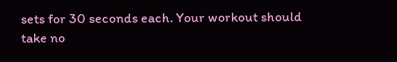sets for 30 seconds each. Your workout should take no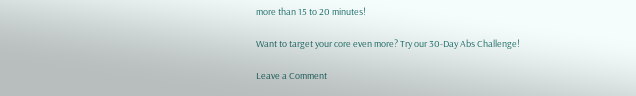more than 15 to 20 minutes!

Want to target your core even more? Try our 30-Day Abs Challenge!

Leave a Comment